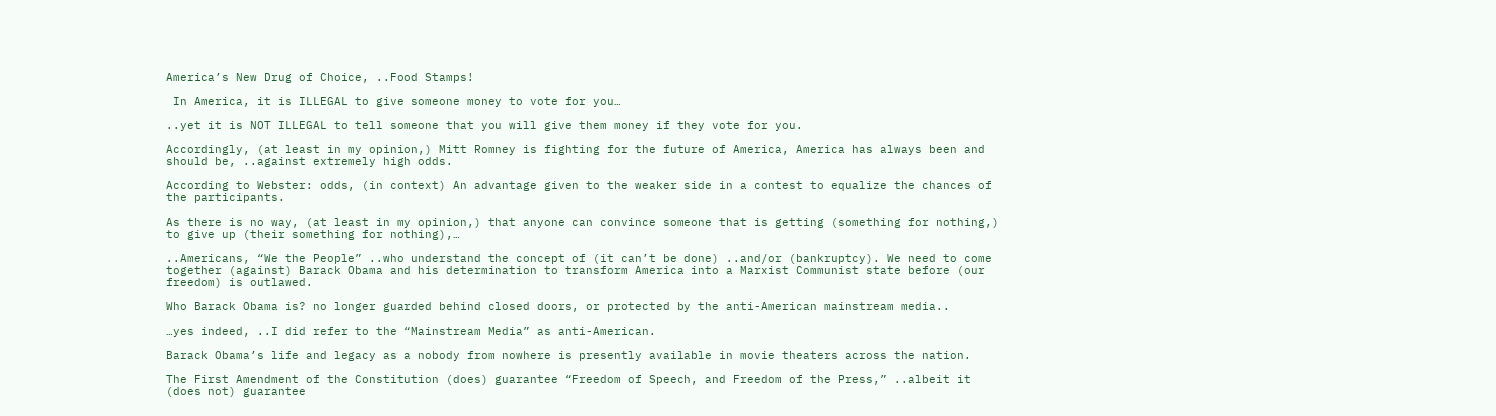America’s New Drug of Choice, ..Food Stamps!

 In America, it is ILLEGAL to give someone money to vote for you…

..yet it is NOT ILLEGAL to tell someone that you will give them money if they vote for you.

Accordingly, (at least in my opinion,) Mitt Romney is fighting for the future of America, America has always been and should be, ..against extremely high odds.

According to Webster: odds, (in context) An advantage given to the weaker side in a contest to equalize the chances of the participants.

As there is no way, (at least in my opinion,) that anyone can convince someone that is getting (something for nothing,) to give up (their something for nothing),…

..Americans, “We the People” ..who understand the concept of (it can’t be done) ..and/or (bankruptcy). We need to come together (against) Barack Obama and his determination to transform America into a Marxist Communist state before (our freedom) is outlawed.

Who Barack Obama is? no longer guarded behind closed doors, or protected by the anti-American mainstream media..

…yes indeed, ..I did refer to the “Mainstream Media” as anti-American.

Barack Obama’s life and legacy as a nobody from nowhere is presently available in movie theaters across the nation.

The First Amendment of the Constitution (does) guarantee “Freedom of Speech, and Freedom of the Press,” ..albeit it (does not) guarantee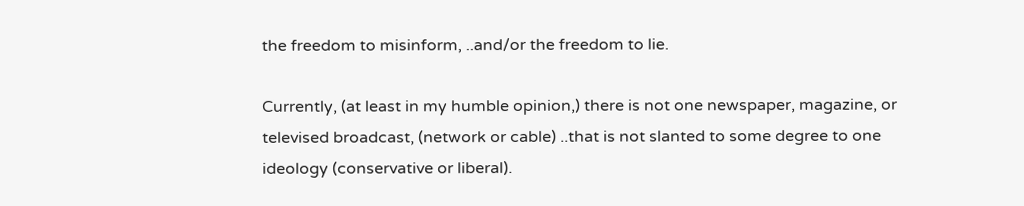the freedom to misinform, ..and/or the freedom to lie.

Currently, (at least in my humble opinion,) there is not one newspaper, magazine, or televised broadcast, (network or cable) ..that is not slanted to some degree to one ideology (conservative or liberal).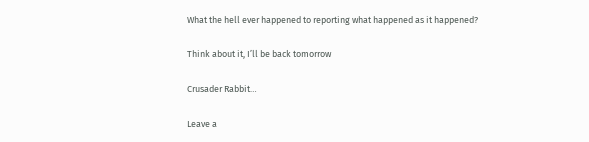What the hell ever happened to reporting what happened as it happened?

Think about it, I’ll be back tomorrow

Crusader Rabbit…

Leave a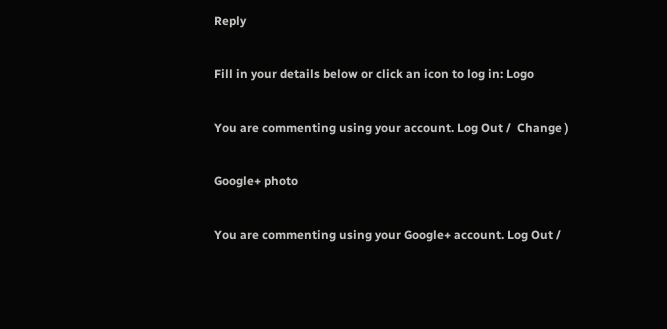Reply

Fill in your details below or click an icon to log in: Logo

You are commenting using your account. Log Out /  Change )

Google+ photo

You are commenting using your Google+ account. Log Out /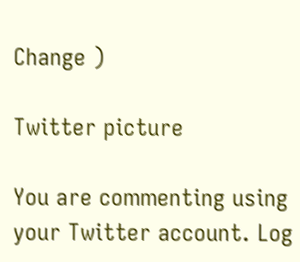Change )

Twitter picture

You are commenting using your Twitter account. Log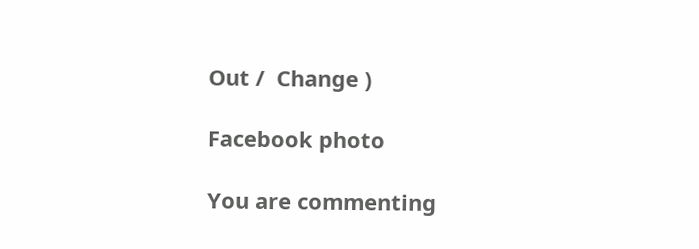Out /  Change )

Facebook photo

You are commenting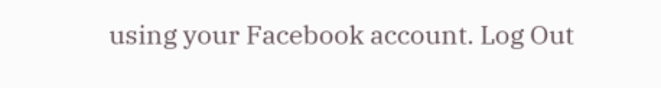using your Facebook account. Log Out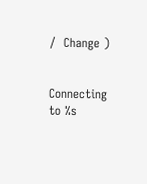/  Change )


Connecting to %s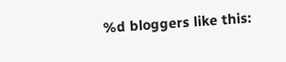%d bloggers like this: